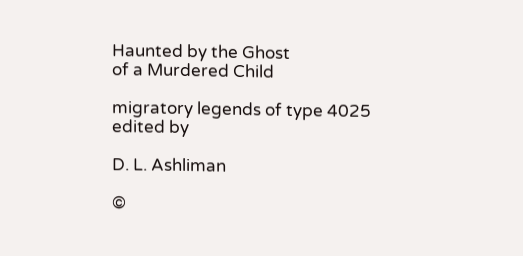Haunted by the Ghost
of a Murdered Child

migratory legends of type 4025
edited by

D. L. Ashliman

©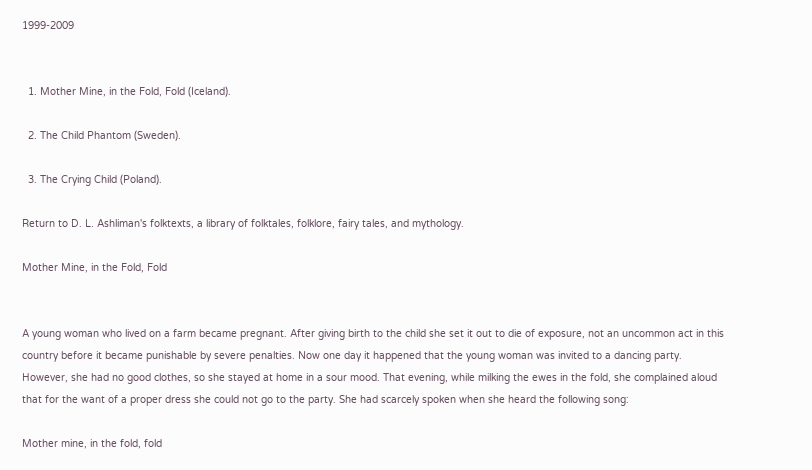1999-2009


  1. Mother Mine, in the Fold, Fold (Iceland).

  2. The Child Phantom (Sweden).

  3. The Crying Child (Poland).

Return to D. L. Ashliman's folktexts, a library of folktales, folklore, fairy tales, and mythology.

Mother Mine, in the Fold, Fold


A young woman who lived on a farm became pregnant. After giving birth to the child she set it out to die of exposure, not an uncommon act in this country before it became punishable by severe penalties. Now one day it happened that the young woman was invited to a dancing party. However, she had no good clothes, so she stayed at home in a sour mood. That evening, while milking the ewes in the fold, she complained aloud that for the want of a proper dress she could not go to the party. She had scarcely spoken when she heard the following song:

Mother mine, in the fold, fold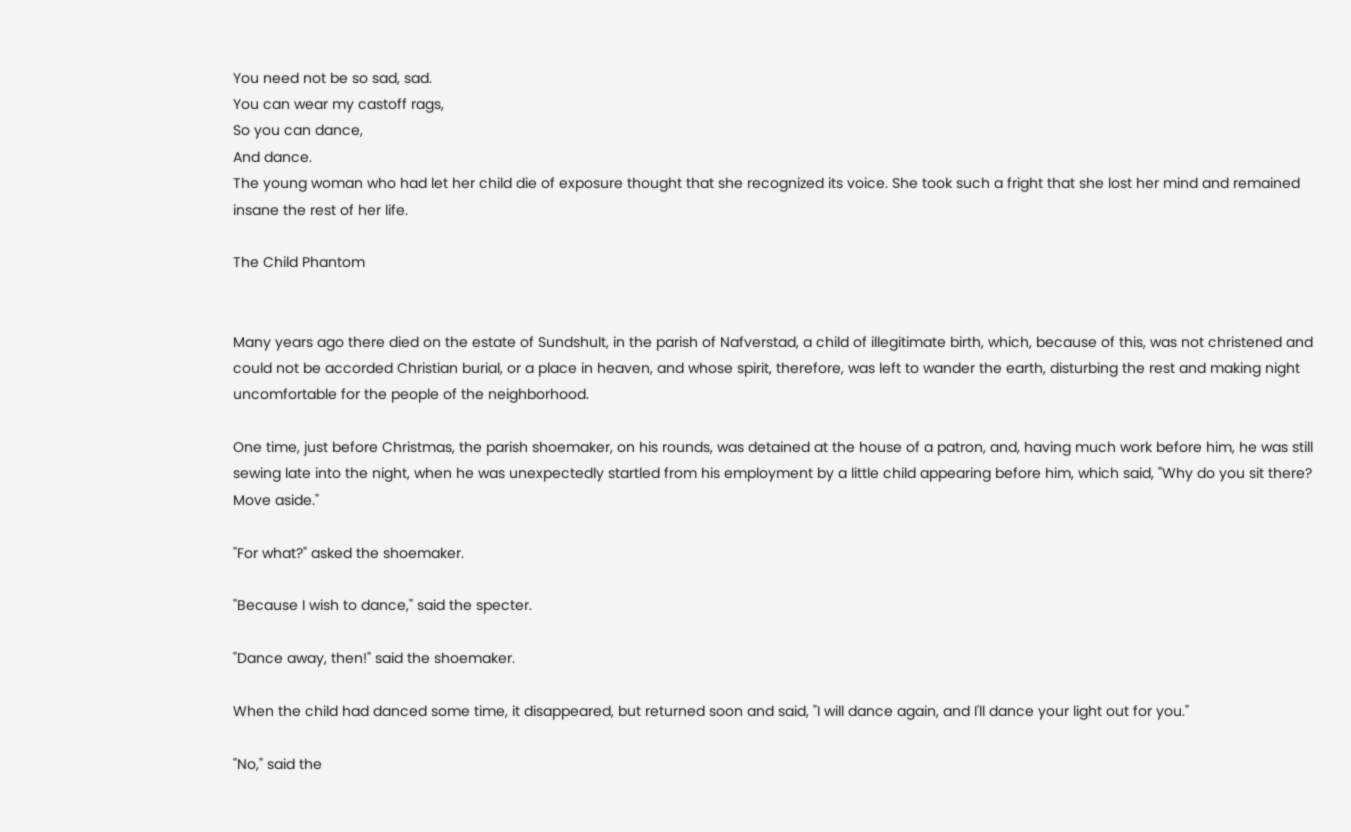You need not be so sad, sad.
You can wear my castoff rags,
So you can dance,
And dance.
The young woman who had let her child die of exposure thought that she recognized its voice. She took such a fright that she lost her mind and remained insane the rest of her life.

The Child Phantom


Many years ago there died on the estate of Sundshult, in the parish of Nafverstad, a child of illegitimate birth, which, because of this, was not christened and could not be accorded Christian burial, or a place in heaven, and whose spirit, therefore, was left to wander the earth, disturbing the rest and making night uncomfortable for the people of the neighborhood.

One time, just before Christmas, the parish shoemaker, on his rounds, was detained at the house of a patron, and, having much work before him, he was still sewing late into the night, when he was unexpectedly startled from his employment by a little child appearing before him, which said, "Why do you sit there? Move aside."

"For what?" asked the shoemaker.

"Because I wish to dance," said the specter.

"Dance away, then!" said the shoemaker.

When the child had danced some time, it disappeared, but returned soon and said, "I will dance again, and I'll dance your light out for you."

"No," said the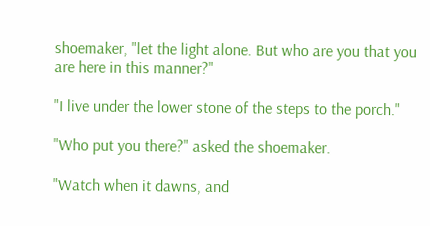shoemaker, "let the light alone. But who are you that you are here in this manner?"

"I live under the lower stone of the steps to the porch."

"Who put you there?" asked the shoemaker.

"Watch when it dawns, and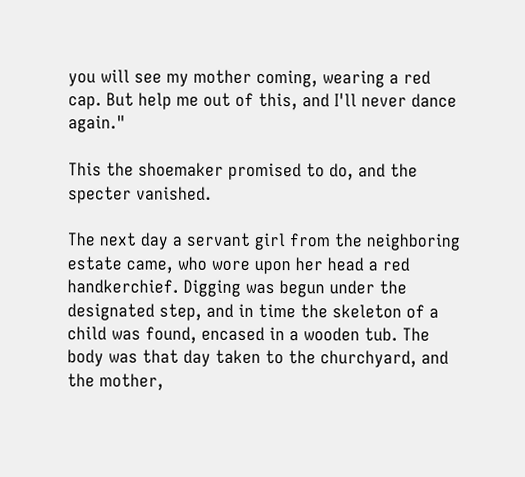you will see my mother coming, wearing a red cap. But help me out of this, and I'll never dance again."

This the shoemaker promised to do, and the specter vanished.

The next day a servant girl from the neighboring estate came, who wore upon her head a red handkerchief. Digging was begun under the designated step, and in time the skeleton of a child was found, encased in a wooden tub. The body was that day taken to the churchyard, and the mother,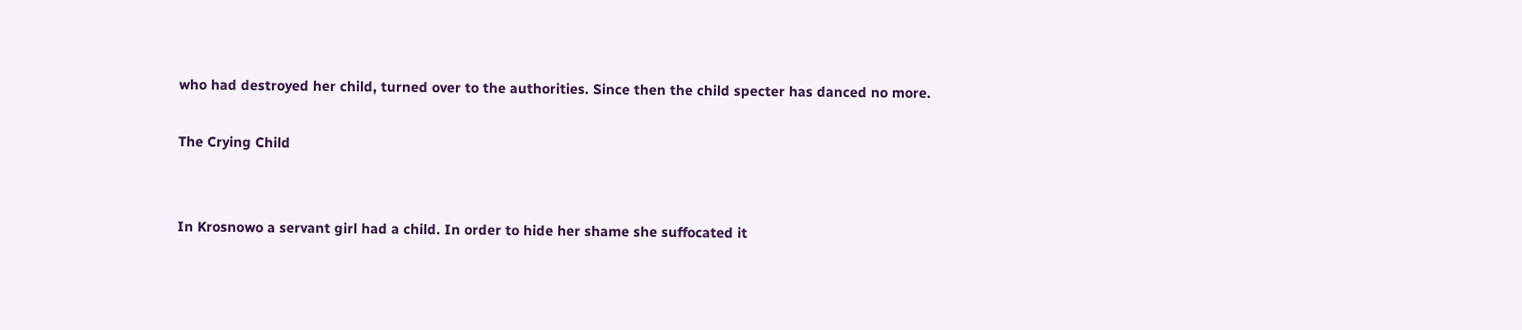who had destroyed her child, turned over to the authorities. Since then the child specter has danced no more.

The Crying Child


In Krosnowo a servant girl had a child. In order to hide her shame she suffocated it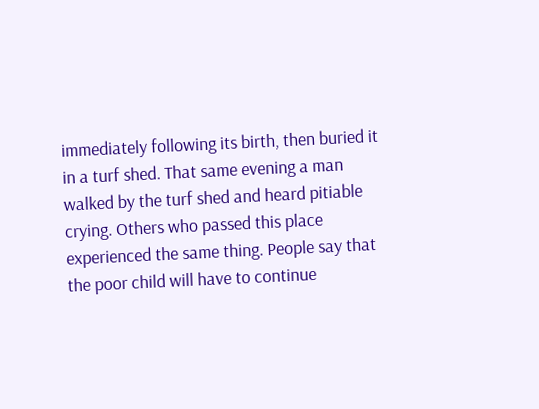immediately following its birth, then buried it in a turf shed. That same evening a man walked by the turf shed and heard pitiable crying. Others who passed this place experienced the same thing. People say that the poor child will have to continue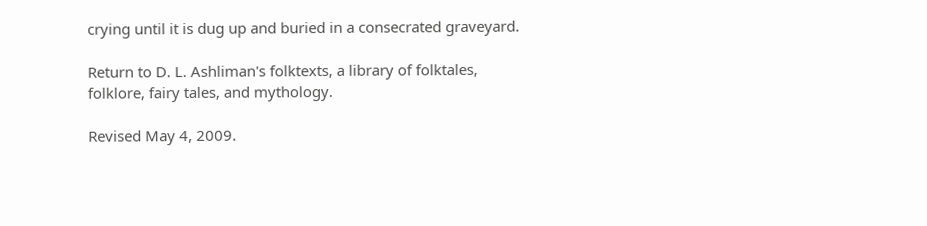crying until it is dug up and buried in a consecrated graveyard.

Return to D. L. Ashliman's folktexts, a library of folktales, folklore, fairy tales, and mythology.

Revised May 4, 2009.